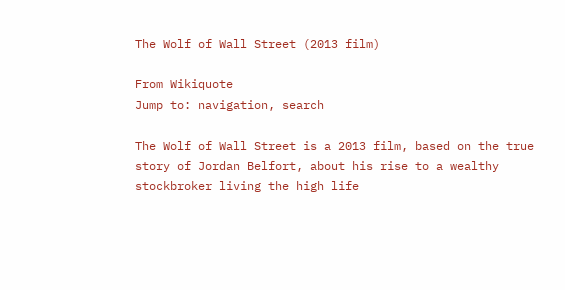The Wolf of Wall Street (2013 film)

From Wikiquote
Jump to: navigation, search

The Wolf of Wall Street is a 2013 film, based on the true story of Jordan Belfort, about his rise to a wealthy stockbroker living the high life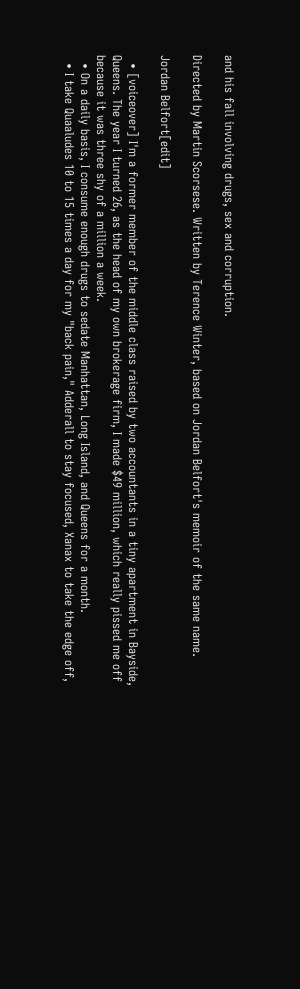and his fall involving drugs, sex and corruption.

Directed by Martin Scorsese. Written by Terence Winter, based on Jordan Belfort's memoir of the same name.

Jordan Belfort[edit]

  • [voiceover] I'm a former member of the middle class raised by two accountants in a tiny apartment in Bayside, Queens. The year I turned 26, as the head of my own brokerage firm, I made $49 million, which really pissed me off because it was three shy of a million a week.
  • On a daily basis, I consume enough drugs to sedate Manhattan, Long Island, and Queens for a month.
  • I take Quaaludes 10 to 15 times a day for my "back pain," Adderall to stay focused, Xanax to take the edge off,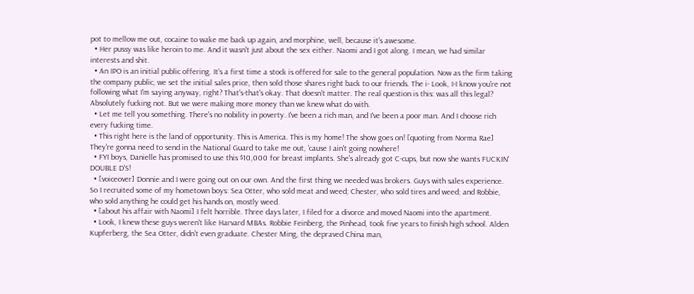pot to mellow me out, cocaine to wake me back up again, and morphine, well, because it's awesome.
  • Her pussy was like heroin to me. And it wasn't just about the sex either. Naomi and I got along. I mean, we had similar interests and shit.
  • An IPO is an initial public offering. It's a first time a stock is offered for sale to the general population. Now as the firm taking the company public, we set the initial sales price, then sold those shares right back to our friends. The i- Look, I-I know you're not following what I'm saying anyway, right? That's-that's okay. That doesn't matter. The real question is this: was all this legal? Absolutely fucking not. But we were making more money than we knew what do with.
  • Let me tell you something. There's no nobility in poverty. I've been a rich man, and I've been a poor man. And I choose rich every fucking time.
  • This right here is the land of opportunity. This is America. This is my home! The show goes on! [quoting from Norma Rae] They're gonna need to send in the National Guard to take me out, 'cause I ain't going nowhere!
  • FYI boys, Danielle has promised to use this $10,000 for breast implants. She's already got C-cups, but now she wants FUCKIN' DOUBLE D'S!
  • [voiceover] Donnie and I were going out on our own. And the first thing we needed was brokers. Guys with sales experience. So I recruited some of my hometown boys: Sea Otter, who sold meat and weed; Chester, who sold tires and weed; and Robbie, who sold anything he could get his hands on, mostly weed.
  • [about his affair with Naomi] I felt horrible. Three days later, I filed for a divorce and moved Naomi into the apartment.
  • Look, I knew these guys weren't like Harvard MBAs. Robbie Feinberg, the Pinhead, took five years to finish high school. Alden Kupferberg, the Sea Otter, didn't even graduate. Chester Ming, the depraved China man,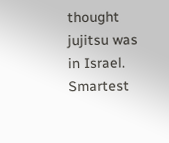thought jujitsu was in Israel. Smartest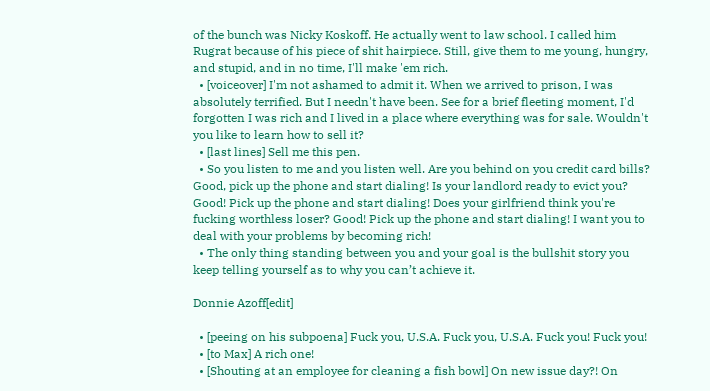of the bunch was Nicky Koskoff. He actually went to law school. I called him Rugrat because of his piece of shit hairpiece. Still, give them to me young, hungry, and stupid, and in no time, I'll make 'em rich.
  • [voiceover] I'm not ashamed to admit it. When we arrived to prison, I was absolutely terrified. But I needn't have been. See for a brief fleeting moment, I'd forgotten I was rich and I lived in a place where everything was for sale. Wouldn't you like to learn how to sell it?
  • [last lines] Sell me this pen.
  • So you listen to me and you listen well. Are you behind on you credit card bills? Good, pick up the phone and start dialing! Is your landlord ready to evict you? Good! Pick up the phone and start dialing! Does your girlfriend think you're fucking worthless loser? Good! Pick up the phone and start dialing! I want you to deal with your problems by becoming rich!
  • The only thing standing between you and your goal is the bullshit story you keep telling yourself as to why you can’t achieve it.

Donnie Azoff[edit]

  • [peeing on his subpoena] Fuck you, U.S.A. Fuck you, U.S.A. Fuck you! Fuck you!
  • [to Max] A rich one!
  • [Shouting at an employee for cleaning a fish bowl] On new issue day?! On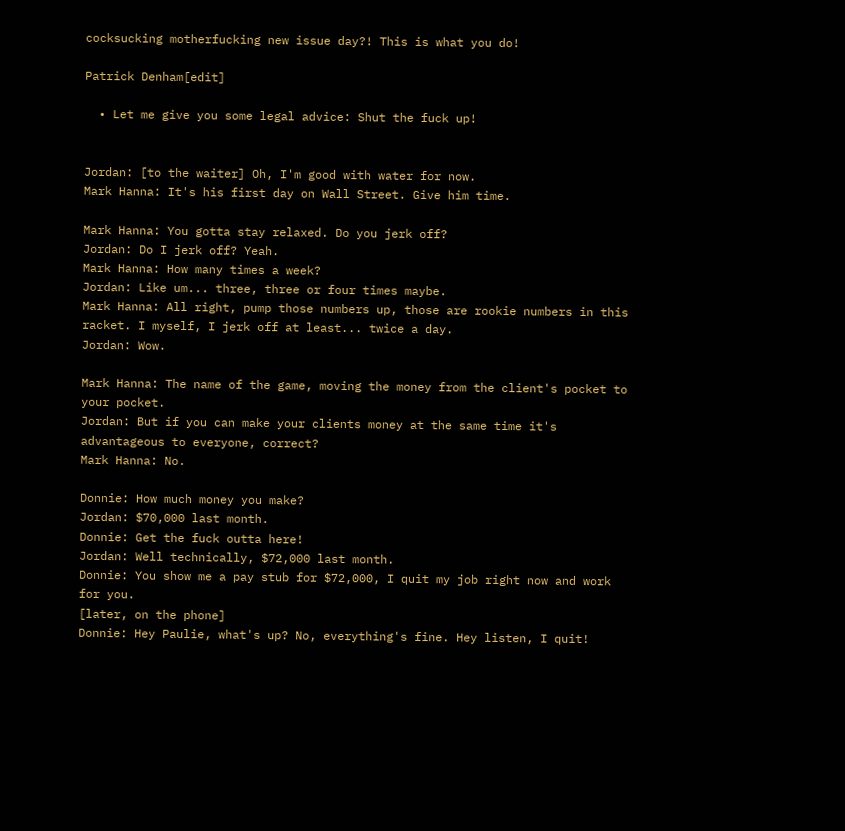cocksucking motherfucking new issue day?! This is what you do!

Patrick Denham[edit]

  • Let me give you some legal advice: Shut the fuck up!


Jordan: [to the waiter] Oh, I'm good with water for now.
Mark Hanna: It's his first day on Wall Street. Give him time.

Mark Hanna: You gotta stay relaxed. Do you jerk off?
Jordan: Do I jerk off? Yeah.
Mark Hanna: How many times a week?
Jordan: Like um... three, three or four times maybe.
Mark Hanna: All right, pump those numbers up, those are rookie numbers in this racket. I myself, I jerk off at least... twice a day.
Jordan: Wow.

Mark Hanna: The name of the game, moving the money from the client's pocket to your pocket.
Jordan: But if you can make your clients money at the same time it's advantageous to everyone, correct?
Mark Hanna: No.

Donnie: How much money you make?
Jordan: $70,000 last month.
Donnie: Get the fuck outta here!
Jordan: Well technically, $72,000 last month.
Donnie: You show me a pay stub for $72,000, I quit my job right now and work for you.
[later, on the phone]
Donnie: Hey Paulie, what's up? No, everything's fine. Hey listen, I quit!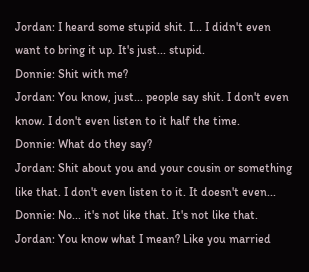Jordan: I heard some stupid shit. I... I didn't even want to bring it up. It's just... stupid.
Donnie: Shit with me?
Jordan: You know, just... people say shit. I don't even know. I don't even listen to it half the time.
Donnie: What do they say?
Jordan: Shit about you and your cousin or something like that. I don't even listen to it. It doesn't even...
Donnie: No... it's not like that. It's not like that.
Jordan: You know what I mean? Like you married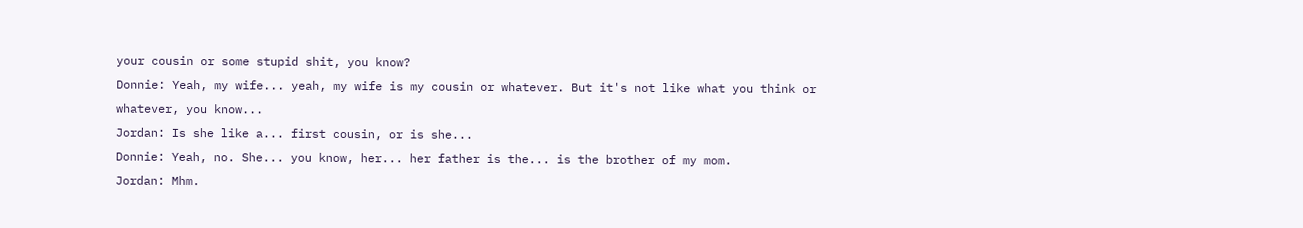your cousin or some stupid shit, you know?
Donnie: Yeah, my wife... yeah, my wife is my cousin or whatever. But it's not like what you think or whatever, you know...
Jordan: Is she like a... first cousin, or is she...
Donnie: Yeah, no. She... you know, her... her father is the... is the brother of my mom.
Jordan: Mhm.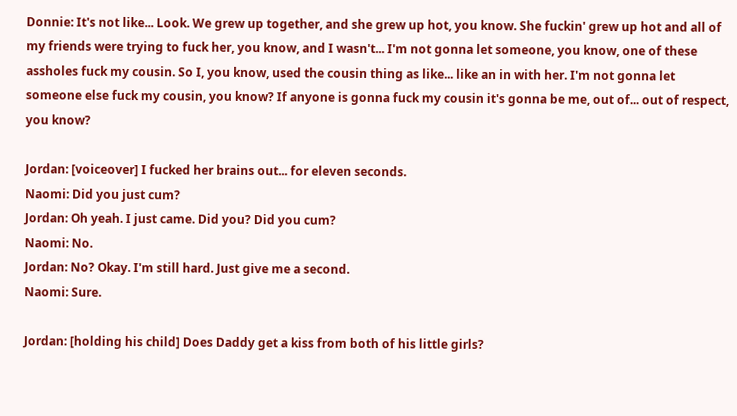Donnie: It's not like... Look. We grew up together, and she grew up hot, you know. She fuckin' grew up hot and all of my friends were trying to fuck her, you know, and I wasn't... I'm not gonna let someone, you know, one of these assholes fuck my cousin. So I, you know, used the cousin thing as like... like an in with her. I'm not gonna let someone else fuck my cousin, you know? If anyone is gonna fuck my cousin it's gonna be me, out of... out of respect, you know?

Jordan: [voiceover] I fucked her brains out... for eleven seconds.
Naomi: Did you just cum?
Jordan: Oh yeah. I just came. Did you? Did you cum?
Naomi: No.
Jordan: No? Okay. I'm still hard. Just give me a second.
Naomi: Sure.

Jordan: [holding his child] Does Daddy get a kiss from both of his little girls?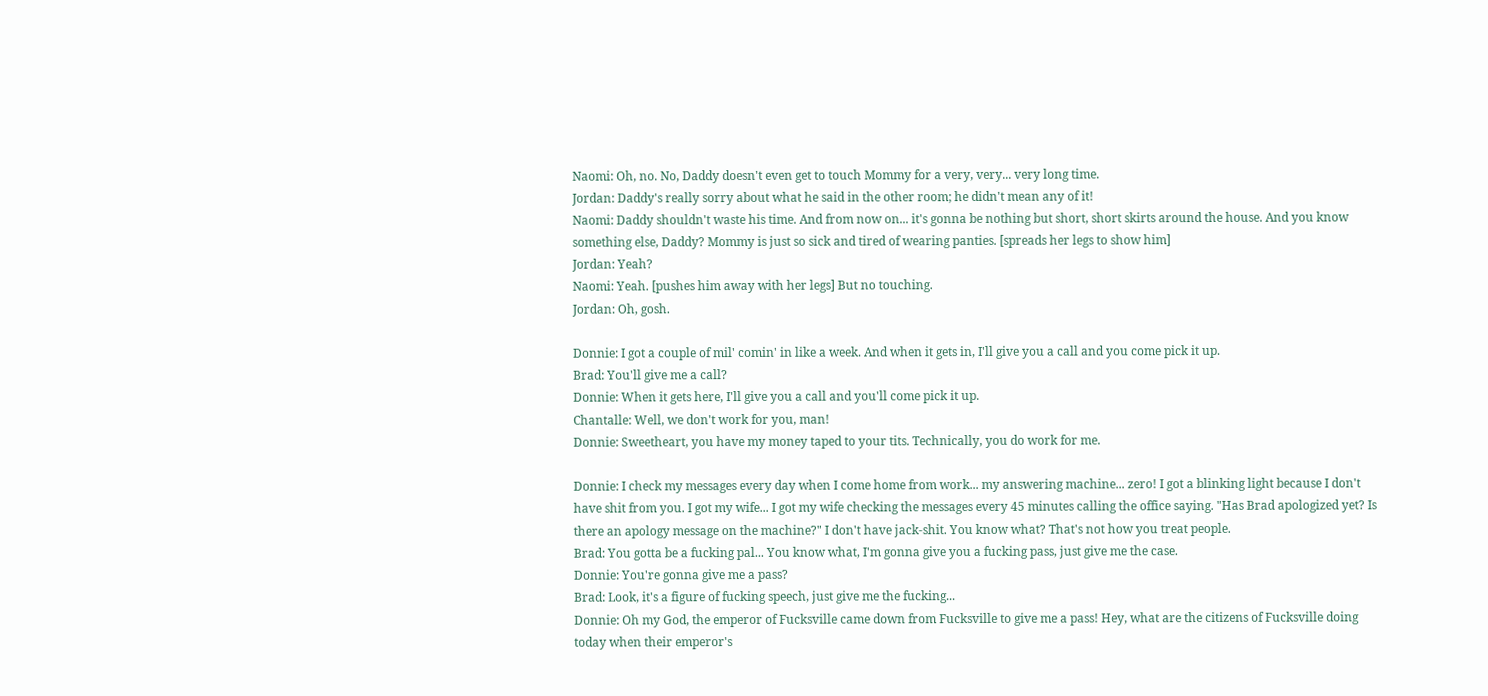Naomi: Oh, no. No, Daddy doesn't even get to touch Mommy for a very, very... very long time.
Jordan: Daddy's really sorry about what he said in the other room; he didn't mean any of it!
Naomi: Daddy shouldn't waste his time. And from now on... it's gonna be nothing but short, short skirts around the house. And you know something else, Daddy? Mommy is just so sick and tired of wearing panties. [spreads her legs to show him]
Jordan: Yeah?
Naomi: Yeah. [pushes him away with her legs] But no touching.
Jordan: Oh, gosh.

Donnie: I got a couple of mil' comin' in like a week. And when it gets in, I'll give you a call and you come pick it up.
Brad: You'll give me a call?
Donnie: When it gets here, I'll give you a call and you'll come pick it up.
Chantalle: Well, we don't work for you, man!
Donnie: Sweetheart, you have my money taped to your tits. Technically, you do work for me.

Donnie: I check my messages every day when I come home from work... my answering machine... zero! I got a blinking light because I don't have shit from you. I got my wife... I got my wife checking the messages every 45 minutes calling the office saying. "Has Brad apologized yet? Is there an apology message on the machine?" I don't have jack-shit. You know what? That's not how you treat people.
Brad: You gotta be a fucking pal... You know what, I'm gonna give you a fucking pass, just give me the case.
Donnie: You're gonna give me a pass?
Brad: Look, it's a figure of fucking speech, just give me the fucking...
Donnie: Oh my God, the emperor of Fucksville came down from Fucksville to give me a pass! Hey, what are the citizens of Fucksville doing today when their emperor's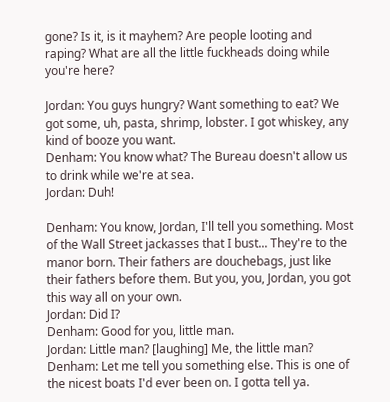gone? Is it, is it mayhem? Are people looting and raping? What are all the little fuckheads doing while you're here?

Jordan: You guys hungry? Want something to eat? We got some, uh, pasta, shrimp, lobster. I got whiskey, any kind of booze you want.
Denham: You know what? The Bureau doesn't allow us to drink while we're at sea.
Jordan: Duh!

Denham: You know, Jordan, I'll tell you something. Most of the Wall Street jackasses that I bust... They're to the manor born. Their fathers are douchebags, just like their fathers before them. But you, you, Jordan, you got this way all on your own.
Jordan: Did I?
Denham: Good for you, little man.
Jordan: Little man? [laughing] Me, the little man?
Denham: Let me tell you something else. This is one of the nicest boats I'd ever been on. I gotta tell ya.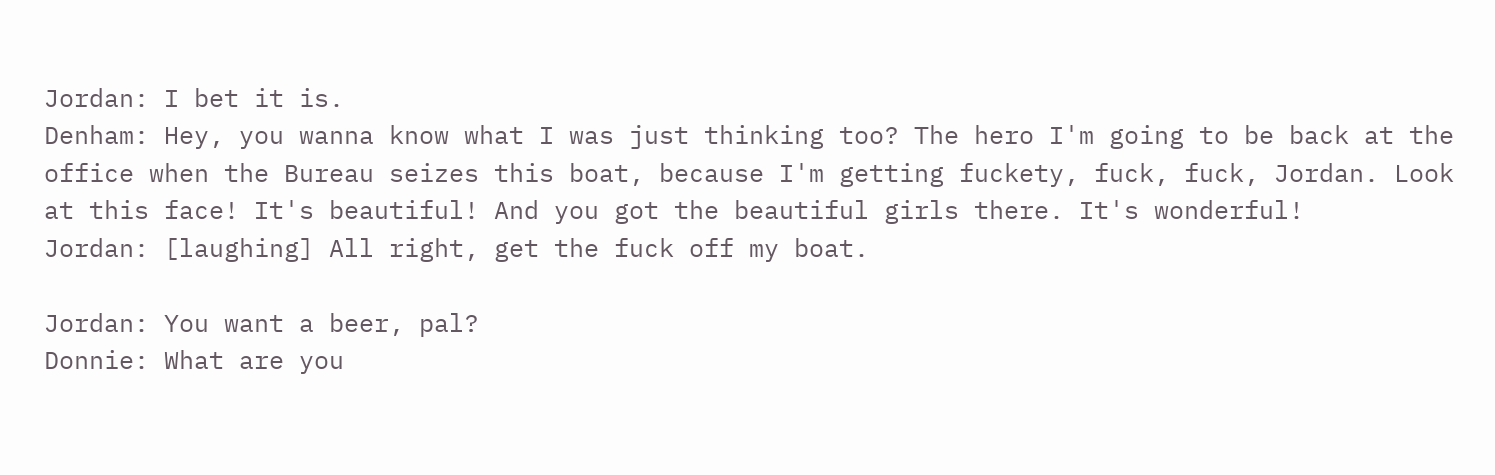Jordan: I bet it is.
Denham: Hey, you wanna know what I was just thinking too? The hero I'm going to be back at the office when the Bureau seizes this boat, because I'm getting fuckety, fuck, fuck, Jordan. Look at this face! It's beautiful! And you got the beautiful girls there. It's wonderful!
Jordan: [laughing] All right, get the fuck off my boat.

Jordan: You want a beer, pal?
Donnie: What are you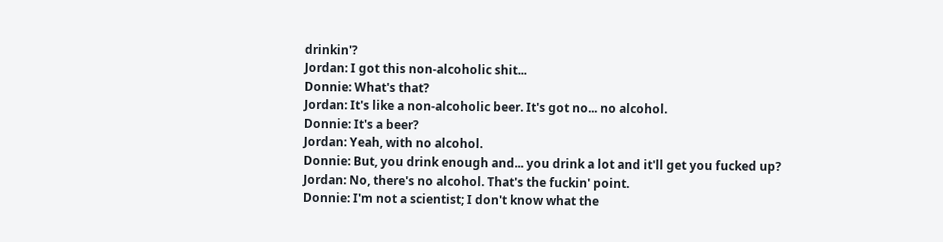drinkin'?
Jordan: I got this non-alcoholic shit...
Donnie: What's that?
Jordan: It's like a non-alcoholic beer. It's got no... no alcohol.
Donnie: It's a beer?
Jordan: Yeah, with no alcohol.
Donnie: But, you drink enough and... you drink a lot and it'll get you fucked up?
Jordan: No, there's no alcohol. That's the fuckin' point.
Donnie: I'm not a scientist; I don't know what the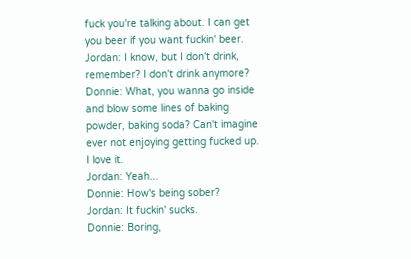fuck you're talking about. I can get you beer if you want fuckin' beer.
Jordan: I know, but I don't drink, remember? I don't drink anymore?
Donnie: What, you wanna go inside and blow some lines of baking powder, baking soda? Can't imagine ever not enjoying getting fucked up. I love it.
Jordan: Yeah...
Donnie: How's being sober?
Jordan: It fuckin' sucks.
Donnie: Boring,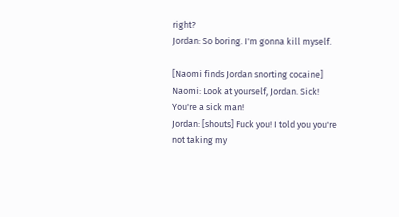right?
Jordan: So boring. I'm gonna kill myself.

[Naomi finds Jordan snorting cocaine]
Naomi: Look at yourself, Jordan. Sick! You're a sick man!
Jordan: [shouts] Fuck you! I told you you're not taking my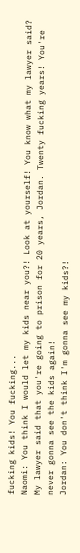fucking kids! You fucking...
Naomi: You think I would let my kids near you?! Look at yourself! You know what my lawyer said? My lawyer said that you're going to prison for 20 years, Jordan. Twenty fucking years! You're never gonna see the kids again!
Jordan: You don't think I'm gonna see my kids?!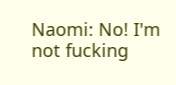Naomi: No! I'm not fucking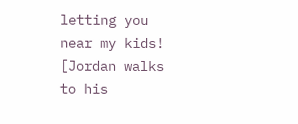letting you near my kids!
[Jordan walks to his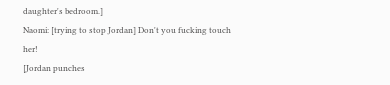daughter's bedroom.]
Naomi: [trying to stop Jordan] Don't you fucking touch her!
[Jordan punches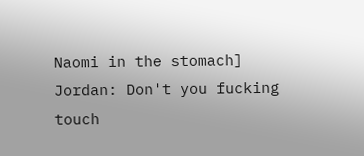Naomi in the stomach]
Jordan: Don't you fucking touch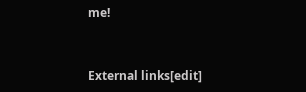me!


External links[edit]